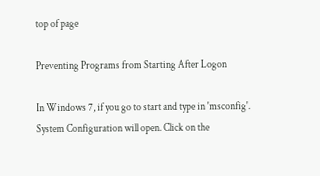top of page

Preventing Programs from Starting After Logon

In Windows 7, if you go to start and type in 'msconfig'. System Configuration will open. Click on the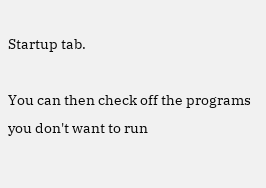Startup tab.

You can then check off the programs you don't want to run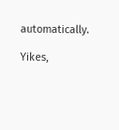automatically.

Yikes,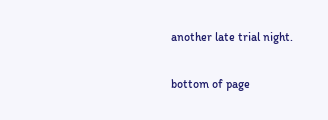another late trial night.

bottom of page